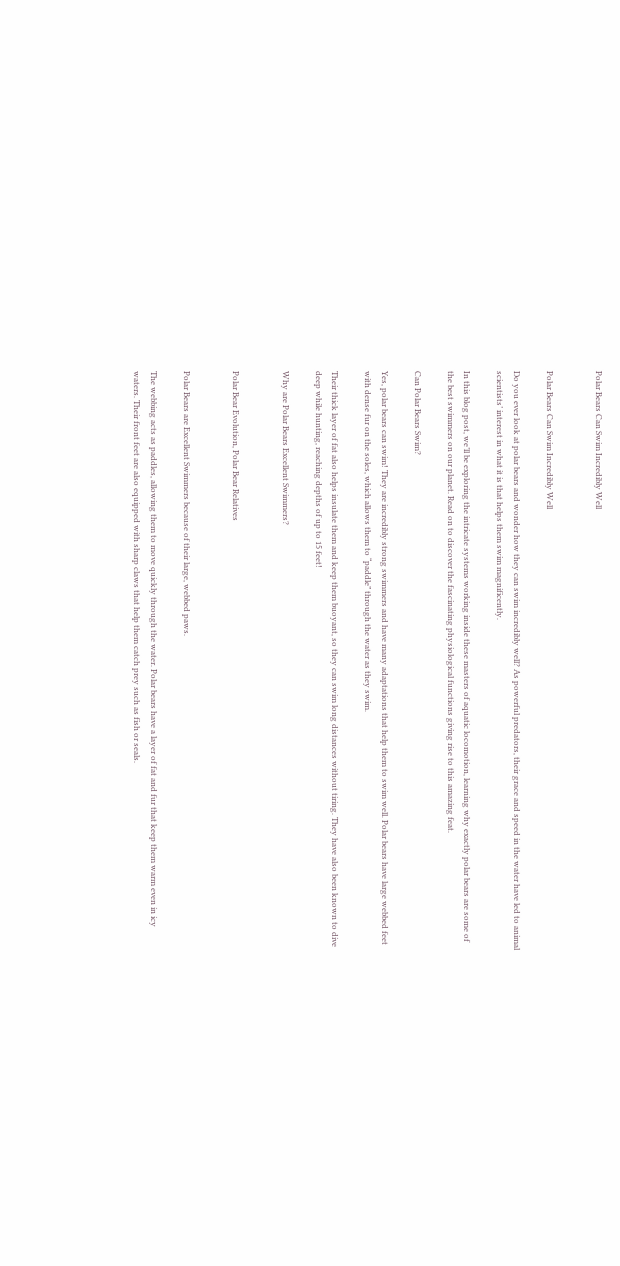Polar Bears Can Swim Incredibly Well


Polar Bears Can Swim Incredibly Well

Do you ever look at polar bears and wonder how they can swim incredibly well? As powerful predators, their grace and speed in the water have led to animal scientists’ interest in what it is that helps them swim magnificently.

In this blog post, we’ll be exploring the intricate systems working inside these masters of aquatic locomotion, learning why exactly polar bears are some of the best swimmers on our planet. Read on to discover the fascinating physiological functions giving rise to this amazing feat.

Can Polar Bears Swim?

Yes, polar bears can swim! They are incredibly strong swimmers and have many adaptations that help them to swim well. Polar bears have large webbed feet with dense fur on the soles, which allows them to “paddle” through the water as they swim.

Their thick layer of fat also helps insulate them and keep them buoyant, so they can swim long distances without tiring. They have also been known to dive deep while hunting, reaching depths of up to 15 feet!

Why are Polar Bears Excellent Swimmers?


Polar Bear Evolution, Polar Bear Relatives


Polar Bears are Excellent Swimmers because of their large, webbed paws.

The webbing acts as paddles, allowing them to move quickly through the water. Polar bears have a layer of fat and fur that keep them warm even in icy waters. Their front feet are also equipped with sharp claws that help them catch prey such as fish or seals.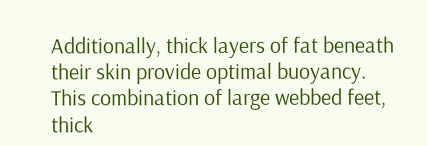Additionally, thick layers of fat beneath their skin provide optimal buoyancy. This combination of large webbed feet, thick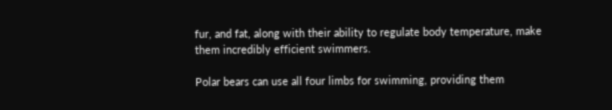fur, and fat, along with their ability to regulate body temperature, make them incredibly efficient swimmers.

Polar bears can use all four limbs for swimming, providing them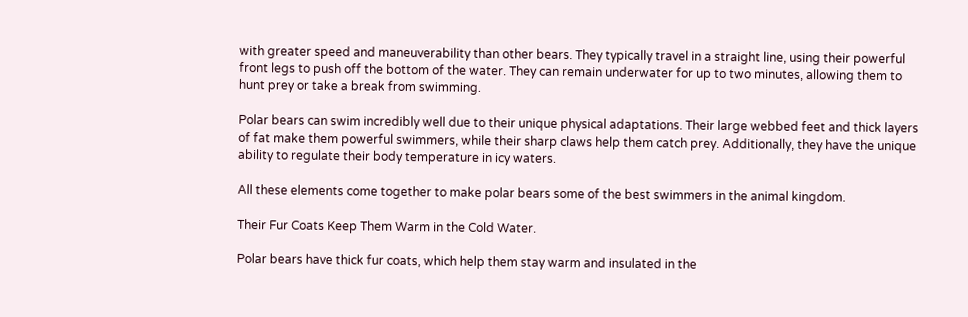with greater speed and maneuverability than other bears. They typically travel in a straight line, using their powerful front legs to push off the bottom of the water. They can remain underwater for up to two minutes, allowing them to hunt prey or take a break from swimming.

Polar bears can swim incredibly well due to their unique physical adaptations. Their large webbed feet and thick layers of fat make them powerful swimmers, while their sharp claws help them catch prey. Additionally, they have the unique ability to regulate their body temperature in icy waters.

All these elements come together to make polar bears some of the best swimmers in the animal kingdom.

Their Fur Coats Keep Them Warm in the Cold Water.

Polar bears have thick fur coats, which help them stay warm and insulated in the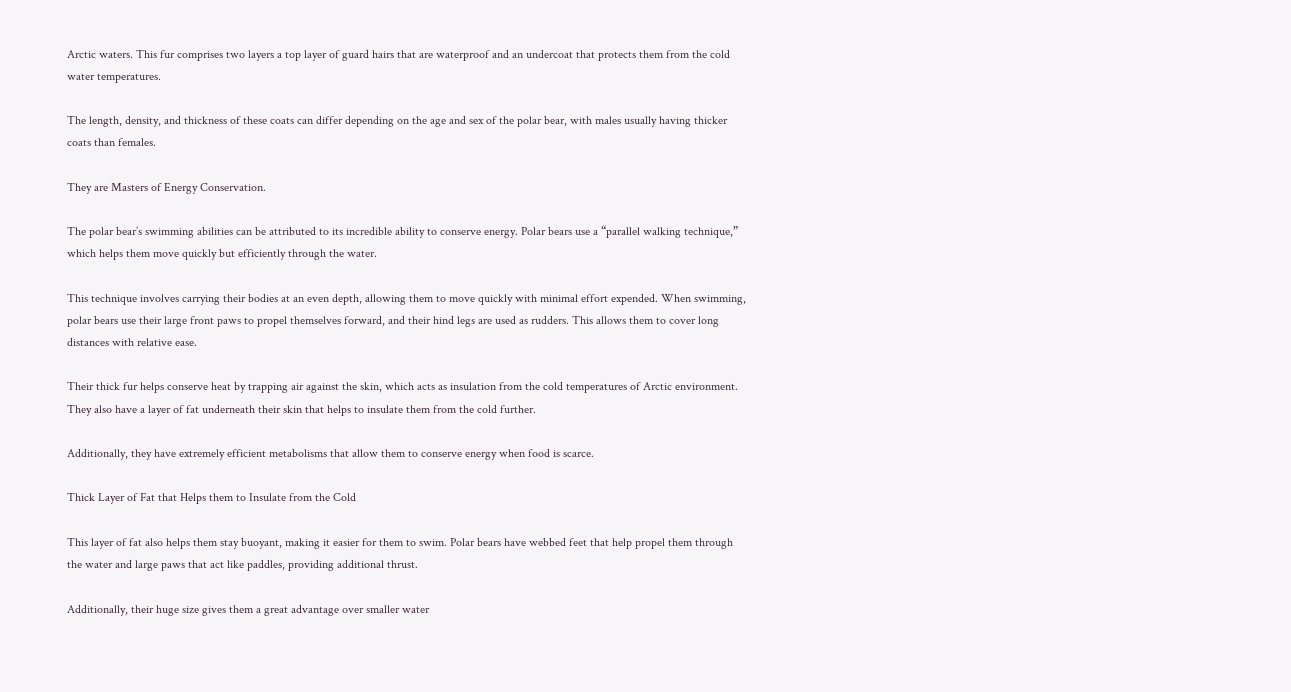Arctic waters. This fur comprises two layers a top layer of guard hairs that are waterproof and an undercoat that protects them from the cold water temperatures.

The length, density, and thickness of these coats can differ depending on the age and sex of the polar bear, with males usually having thicker coats than females.

They are Masters of Energy Conservation.

The polar bear’s swimming abilities can be attributed to its incredible ability to conserve energy. Polar bears use a “parallel walking technique,” which helps them move quickly but efficiently through the water.

This technique involves carrying their bodies at an even depth, allowing them to move quickly with minimal effort expended. When swimming, polar bears use their large front paws to propel themselves forward, and their hind legs are used as rudders. This allows them to cover long distances with relative ease.

Their thick fur helps conserve heat by trapping air against the skin, which acts as insulation from the cold temperatures of Arctic environment. They also have a layer of fat underneath their skin that helps to insulate them from the cold further.

Additionally, they have extremely efficient metabolisms that allow them to conserve energy when food is scarce.

Thick Layer of Fat that Helps them to Insulate from the Cold

This layer of fat also helps them stay buoyant, making it easier for them to swim. Polar bears have webbed feet that help propel them through the water and large paws that act like paddles, providing additional thrust.

Additionally, their huge size gives them a great advantage over smaller water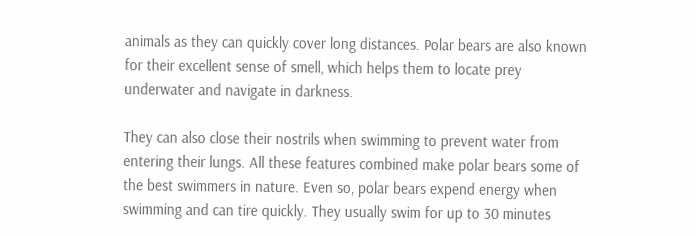animals as they can quickly cover long distances. Polar bears are also known for their excellent sense of smell, which helps them to locate prey underwater and navigate in darkness.

They can also close their nostrils when swimming to prevent water from entering their lungs. All these features combined make polar bears some of the best swimmers in nature. Even so, polar bears expend energy when swimming and can tire quickly. They usually swim for up to 30 minutes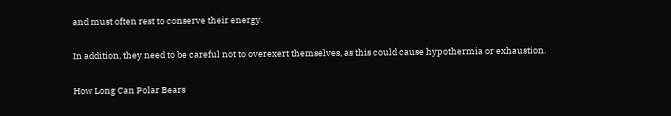and must often rest to conserve their energy.

In addition, they need to be careful not to overexert themselves, as this could cause hypothermia or exhaustion.

How Long Can Polar Bears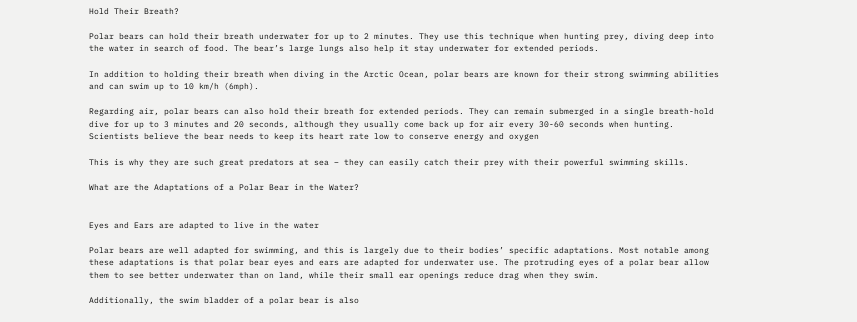Hold Their Breath?

Polar bears can hold their breath underwater for up to 2 minutes. They use this technique when hunting prey, diving deep into the water in search of food. The bear’s large lungs also help it stay underwater for extended periods.

In addition to holding their breath when diving in the Arctic Ocean, polar bears are known for their strong swimming abilities and can swim up to 10 km/h (6mph).

Regarding air, polar bears can also hold their breath for extended periods. They can remain submerged in a single breath-hold dive for up to 3 minutes and 20 seconds, although they usually come back up for air every 30-60 seconds when hunting. Scientists believe the bear needs to keep its heart rate low to conserve energy and oxygen

This is why they are such great predators at sea – they can easily catch their prey with their powerful swimming skills.

What are the Adaptations of a Polar Bear in the Water?


Eyes and Ears are adapted to live in the water

Polar bears are well adapted for swimming, and this is largely due to their bodies’ specific adaptations. Most notable among these adaptations is that polar bear eyes and ears are adapted for underwater use. The protruding eyes of a polar bear allow them to see better underwater than on land, while their small ear openings reduce drag when they swim.

Additionally, the swim bladder of a polar bear is also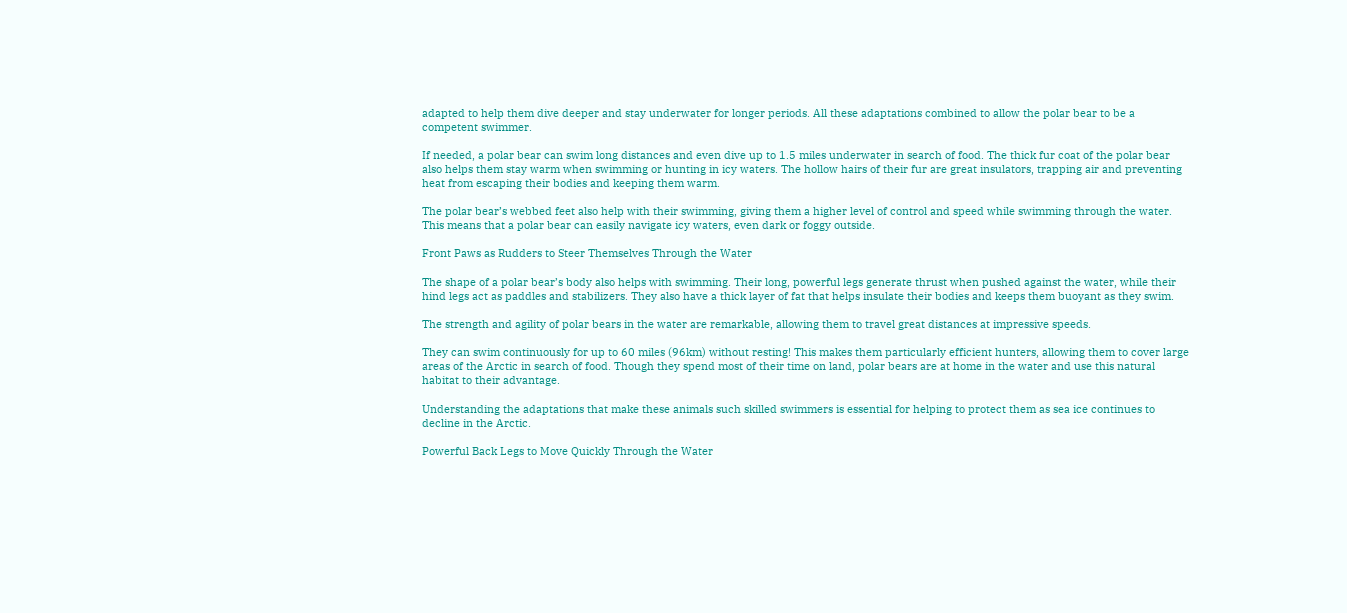adapted to help them dive deeper and stay underwater for longer periods. All these adaptations combined to allow the polar bear to be a competent swimmer.

If needed, a polar bear can swim long distances and even dive up to 1.5 miles underwater in search of food. The thick fur coat of the polar bear also helps them stay warm when swimming or hunting in icy waters. The hollow hairs of their fur are great insulators, trapping air and preventing heat from escaping their bodies and keeping them warm.

The polar bear’s webbed feet also help with their swimming, giving them a higher level of control and speed while swimming through the water. This means that a polar bear can easily navigate icy waters, even dark or foggy outside.

Front Paws as Rudders to Steer Themselves Through the Water

The shape of a polar bear’s body also helps with swimming. Their long, powerful legs generate thrust when pushed against the water, while their hind legs act as paddles and stabilizers. They also have a thick layer of fat that helps insulate their bodies and keeps them buoyant as they swim.

The strength and agility of polar bears in the water are remarkable, allowing them to travel great distances at impressive speeds.

They can swim continuously for up to 60 miles (96km) without resting! This makes them particularly efficient hunters, allowing them to cover large areas of the Arctic in search of food. Though they spend most of their time on land, polar bears are at home in the water and use this natural habitat to their advantage.

Understanding the adaptations that make these animals such skilled swimmers is essential for helping to protect them as sea ice continues to decline in the Arctic.

Powerful Back Legs to Move Quickly Through the Water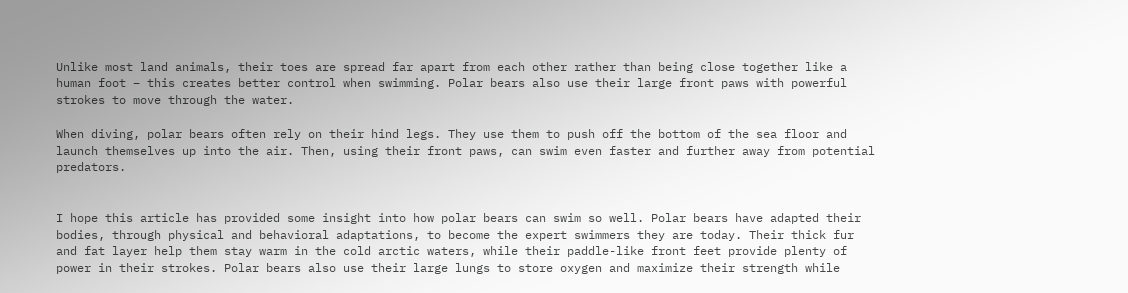Unlike most land animals, their toes are spread far apart from each other rather than being close together like a human foot – this creates better control when swimming. Polar bears also use their large front paws with powerful strokes to move through the water.

When diving, polar bears often rely on their hind legs. They use them to push off the bottom of the sea floor and launch themselves up into the air. Then, using their front paws, can swim even faster and further away from potential predators.


I hope this article has provided some insight into how polar bears can swim so well. Polar bears have adapted their bodies, through physical and behavioral adaptations, to become the expert swimmers they are today. Their thick fur and fat layer help them stay warm in the cold arctic waters, while their paddle-like front feet provide plenty of power in their strokes. Polar bears also use their large lungs to store oxygen and maximize their strength while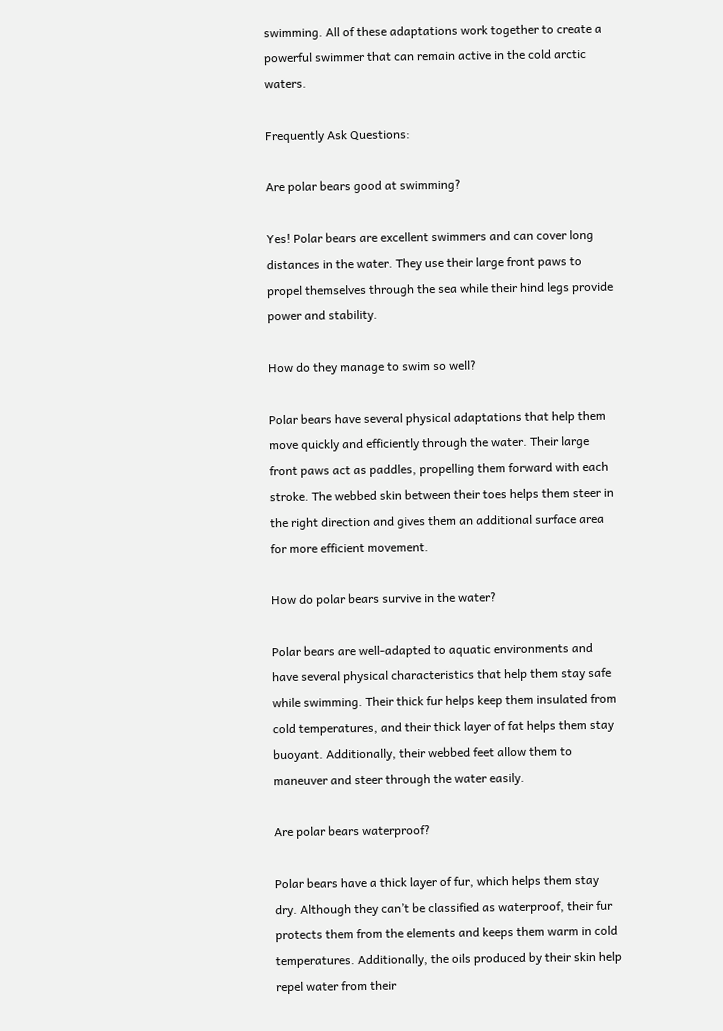swimming. All of these adaptations work together to create a powerful swimmer that can remain active in the cold arctic waters.

Frequently Ask Questions:

Are polar bears good at swimming?

Yes! Polar bears are excellent swimmers and can cover long distances in the water. They use their large front paws to propel themselves through the sea while their hind legs provide power and stability.

How do they manage to swim so well?

Polar bears have several physical adaptations that help them move quickly and efficiently through the water. Their large front paws act as paddles, propelling them forward with each stroke. The webbed skin between their toes helps them steer in the right direction and gives them an additional surface area for more efficient movement.

How do polar bears survive in the water?

Polar bears are well-adapted to aquatic environments and have several physical characteristics that help them stay safe while swimming. Their thick fur helps keep them insulated from cold temperatures, and their thick layer of fat helps them stay buoyant. Additionally, their webbed feet allow them to maneuver and steer through the water easily.

Are polar bears waterproof?

Polar bears have a thick layer of fur, which helps them stay dry. Although they can’t be classified as waterproof, their fur protects them from the elements and keeps them warm in cold temperatures. Additionally, the oils produced by their skin help repel water from their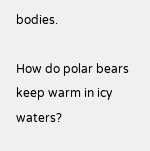bodies.

How do polar bears keep warm in icy waters?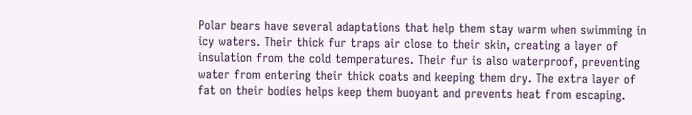Polar bears have several adaptations that help them stay warm when swimming in icy waters. Their thick fur traps air close to their skin, creating a layer of insulation from the cold temperatures. Their fur is also waterproof, preventing water from entering their thick coats and keeping them dry. The extra layer of fat on their bodies helps keep them buoyant and prevents heat from escaping.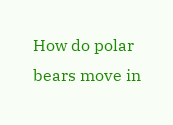How do polar bears move in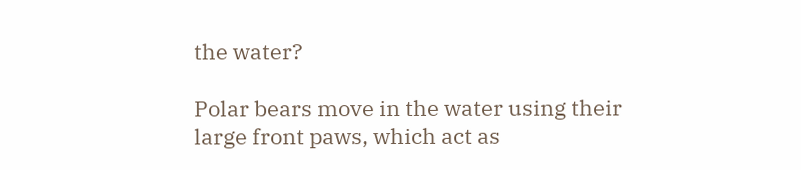the water?

Polar bears move in the water using their large front paws, which act as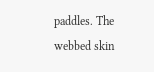paddles. The webbed skin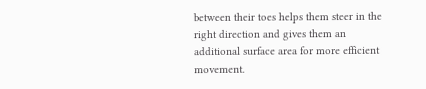between their toes helps them steer in the right direction and gives them an additional surface area for more efficient movement.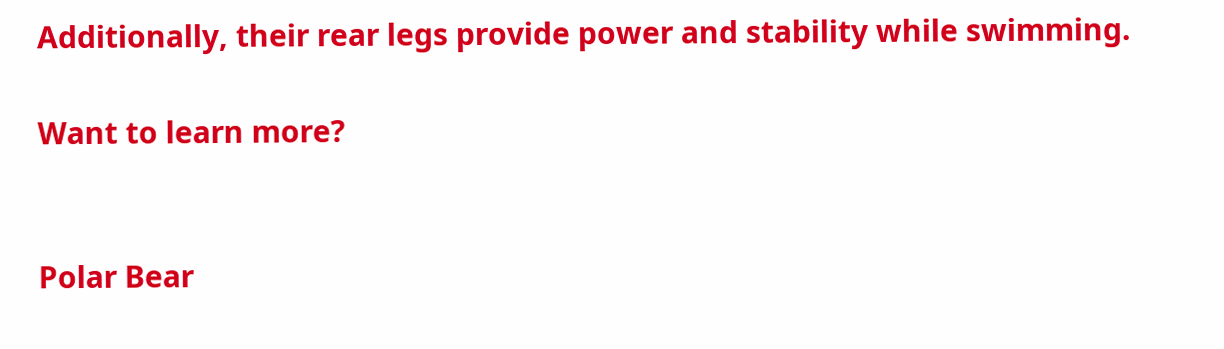Additionally, their rear legs provide power and stability while swimming.

Want to learn more?


Polar Bear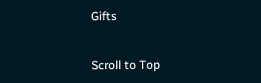Gifts


Scroll to Top